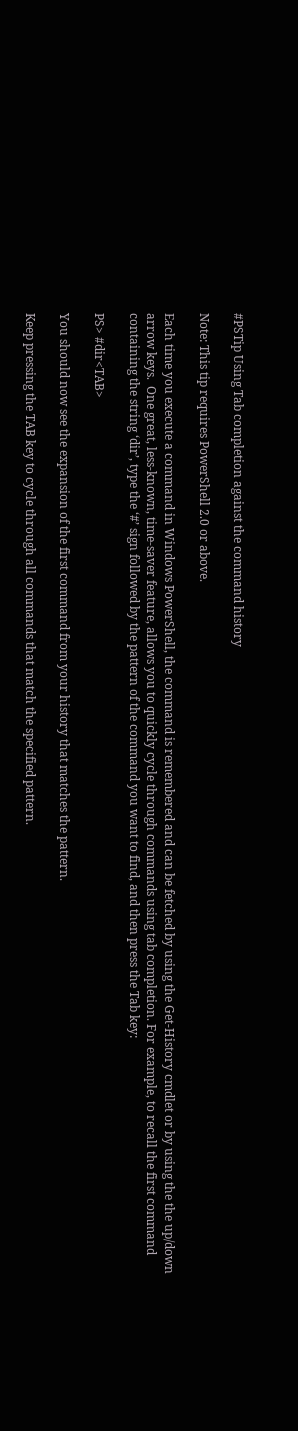#PSTip Using Tab completion against the command history

Note: This tip requires PowerShell 2.0 or above.

Each time you execute a command in Windows PowerShell, the command is remembered and can be fetched by using the Get-History cmdlet or by using the the up/down arrow keys.  One great, less-known, time-saver feature, allows you to quickly cycle through commands using tab completion. For example, to recall the first command containing the string ‘dir’, type the ‘#’ sign followed by the pattern of the command you want to find, and then press the Tab key:

PS> #dir<TAB>

You should now see the expansion of the first command from your history that matches the pattern.

Keep pressing the TAB key to cycle through all commands that match the specified pattern.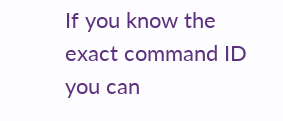If you know the exact command ID you can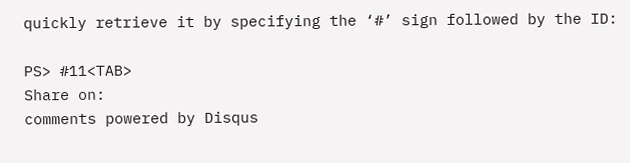quickly retrieve it by specifying the ‘#’ sign followed by the ID:

PS> #11<TAB>
Share on:
comments powered by Disqus